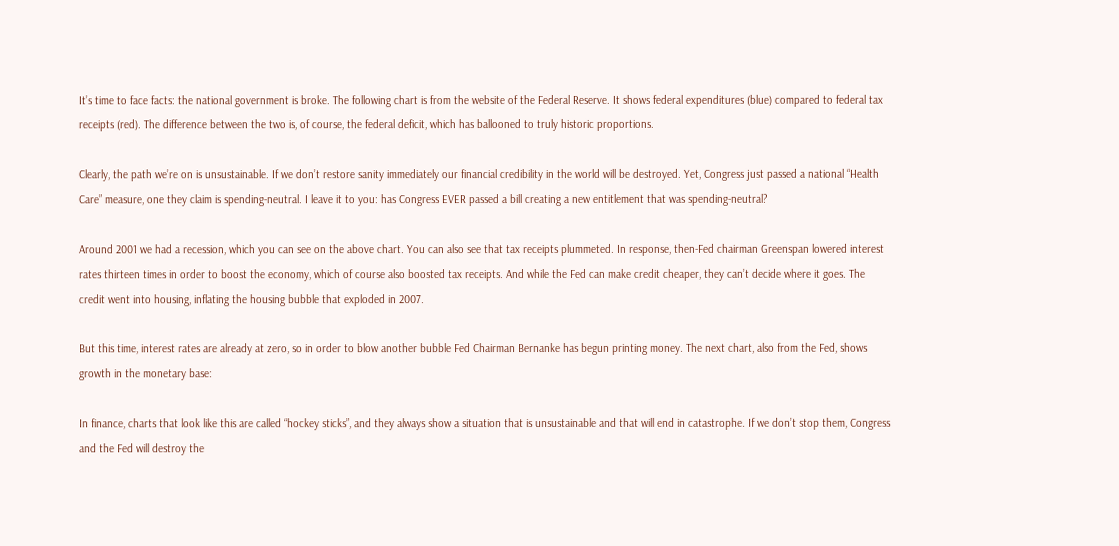It’s time to face facts: the national government is broke. The following chart is from the website of the Federal Reserve. It shows federal expenditures (blue) compared to federal tax receipts (red). The difference between the two is, of course, the federal deficit, which has ballooned to truly historic proportions.

Clearly, the path we’re on is unsustainable. If we don’t restore sanity immediately our financial credibility in the world will be destroyed. Yet, Congress just passed a national “Health Care” measure, one they claim is spending-neutral. I leave it to you: has Congress EVER passed a bill creating a new entitlement that was spending-neutral?

Around 2001 we had a recession, which you can see on the above chart. You can also see that tax receipts plummeted. In response, then-Fed chairman Greenspan lowered interest rates thirteen times in order to boost the economy, which of course also boosted tax receipts. And while the Fed can make credit cheaper, they can’t decide where it goes. The credit went into housing, inflating the housing bubble that exploded in 2007.

But this time, interest rates are already at zero, so in order to blow another bubble Fed Chairman Bernanke has begun printing money. The next chart, also from the Fed, shows growth in the monetary base:

In finance, charts that look like this are called “hockey sticks”, and they always show a situation that is unsustainable and that will end in catastrophe. If we don’t stop them, Congress and the Fed will destroy the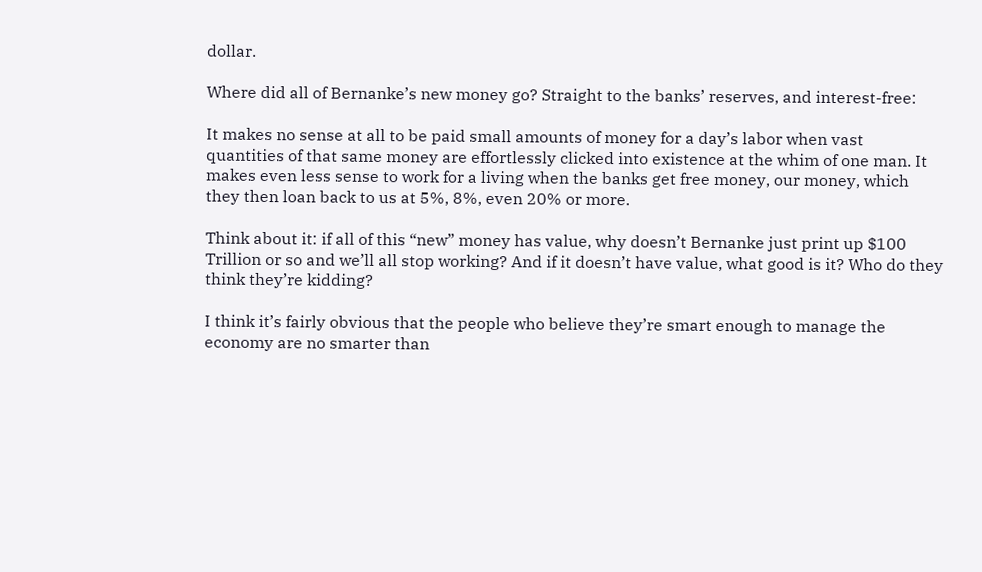dollar.

Where did all of Bernanke’s new money go? Straight to the banks’ reserves, and interest-free:

It makes no sense at all to be paid small amounts of money for a day’s labor when vast quantities of that same money are effortlessly clicked into existence at the whim of one man. It makes even less sense to work for a living when the banks get free money, our money, which they then loan back to us at 5%, 8%, even 20% or more.

Think about it: if all of this “new” money has value, why doesn’t Bernanke just print up $100 Trillion or so and we’ll all stop working? And if it doesn’t have value, what good is it? Who do they think they’re kidding?

I think it’s fairly obvious that the people who believe they’re smart enough to manage the economy are no smarter than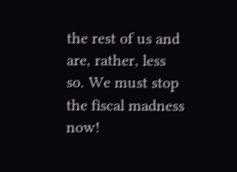the rest of us and are, rather, less so. We must stop the fiscal madness now!